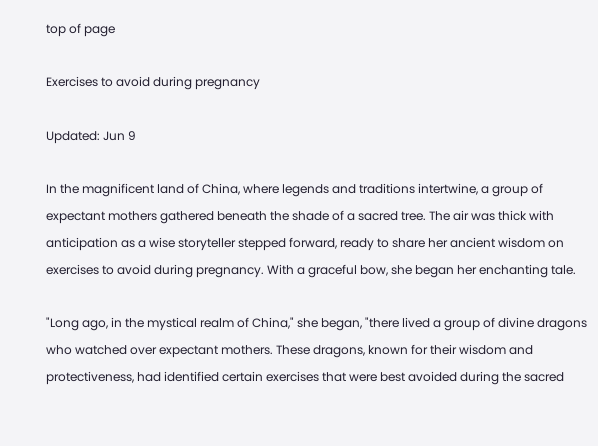top of page

Exercises to avoid during pregnancy

Updated: Jun 9

In the magnificent land of China, where legends and traditions intertwine, a group of expectant mothers gathered beneath the shade of a sacred tree. The air was thick with anticipation as a wise storyteller stepped forward, ready to share her ancient wisdom on exercises to avoid during pregnancy. With a graceful bow, she began her enchanting tale.

"Long ago, in the mystical realm of China," she began, "there lived a group of divine dragons who watched over expectant mothers. These dragons, known for their wisdom and protectiveness, had identified certain exercises that were best avoided during the sacred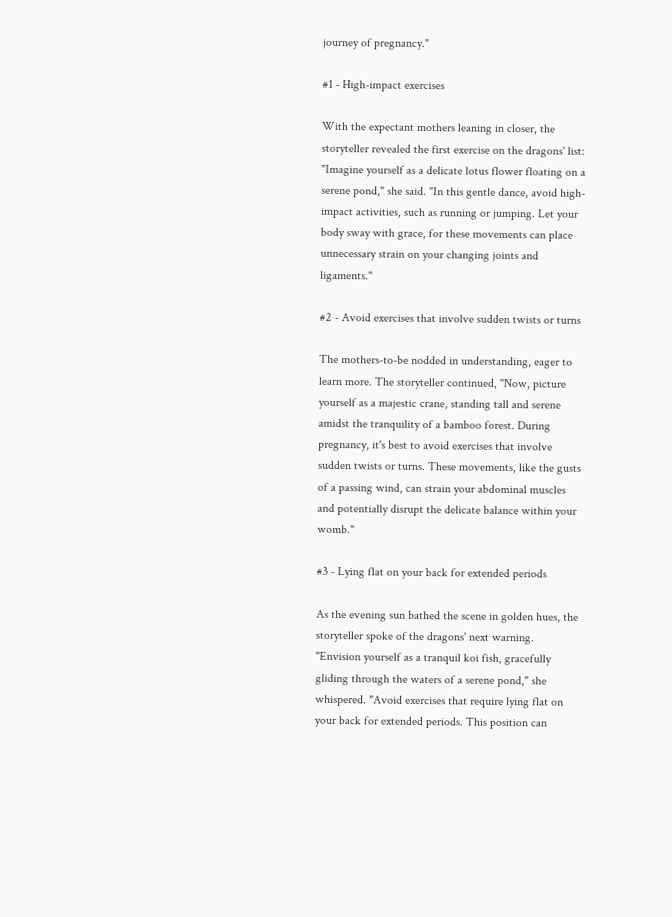journey of pregnancy."

#1 - High-impact exercises

With the expectant mothers leaning in closer, the storyteller revealed the first exercise on the dragons' list: "Imagine yourself as a delicate lotus flower floating on a serene pond," she said. "In this gentle dance, avoid high-impact activities, such as running or jumping. Let your body sway with grace, for these movements can place unnecessary strain on your changing joints and ligaments."

#2 - Avoid exercises that involve sudden twists or turns

The mothers-to-be nodded in understanding, eager to learn more. The storyteller continued, "Now, picture yourself as a majestic crane, standing tall and serene amidst the tranquility of a bamboo forest. During pregnancy, it's best to avoid exercises that involve sudden twists or turns. These movements, like the gusts of a passing wind, can strain your abdominal muscles and potentially disrupt the delicate balance within your womb."

#3 - Lying flat on your back for extended periods

As the evening sun bathed the scene in golden hues, the storyteller spoke of the dragons' next warning. "Envision yourself as a tranquil koi fish, gracefully gliding through the waters of a serene pond," she whispered. "Avoid exercises that require lying flat on your back for extended periods. This position can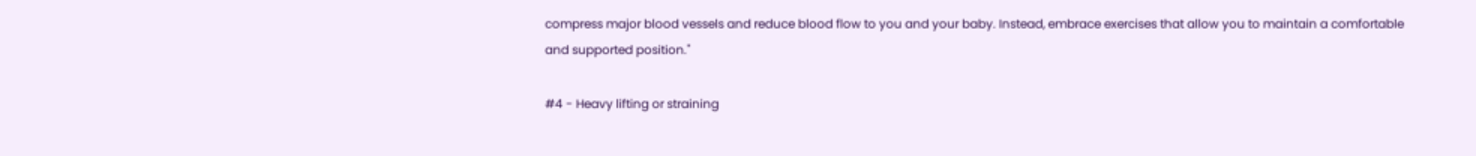compress major blood vessels and reduce blood flow to you and your baby. Instead, embrace exercises that allow you to maintain a comfortable and supported position."

#4 - Heavy lifting or straining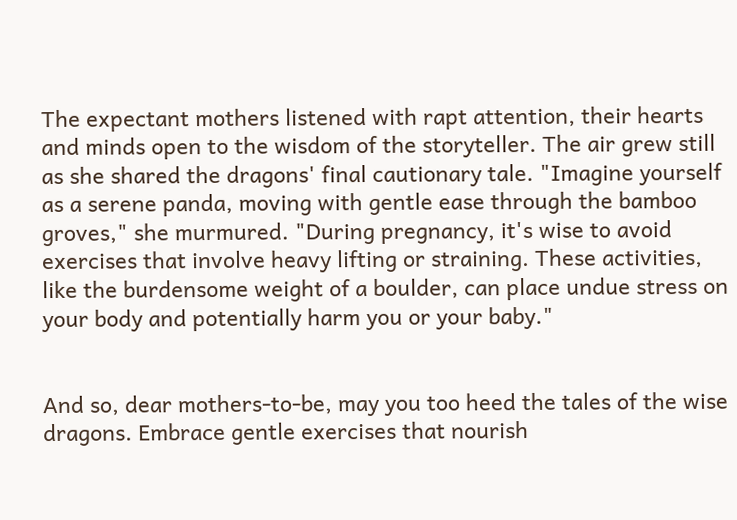The expectant mothers listened with rapt attention, their hearts and minds open to the wisdom of the storyteller. The air grew still as she shared the dragons' final cautionary tale. "Imagine yourself as a serene panda, moving with gentle ease through the bamboo groves," she murmured. "During pregnancy, it's wise to avoid exercises that involve heavy lifting or straining. These activities, like the burdensome weight of a boulder, can place undue stress on your body and potentially harm you or your baby."


And so, dear mothers-to-be, may you too heed the tales of the wise dragons. Embrace gentle exercises that nourish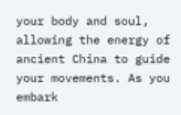your body and soul, allowing the energy of ancient China to guide your movements. As you embark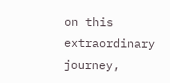on this extraordinary journey,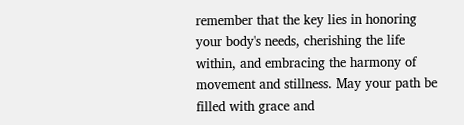remember that the key lies in honoring your body's needs, cherishing the life within, and embracing the harmony of movement and stillness. May your path be filled with grace and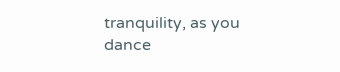tranquility, as you dance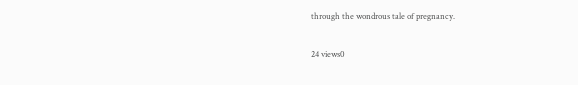through the wondrous tale of pregnancy.

24 views0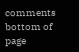comments
bottom of page